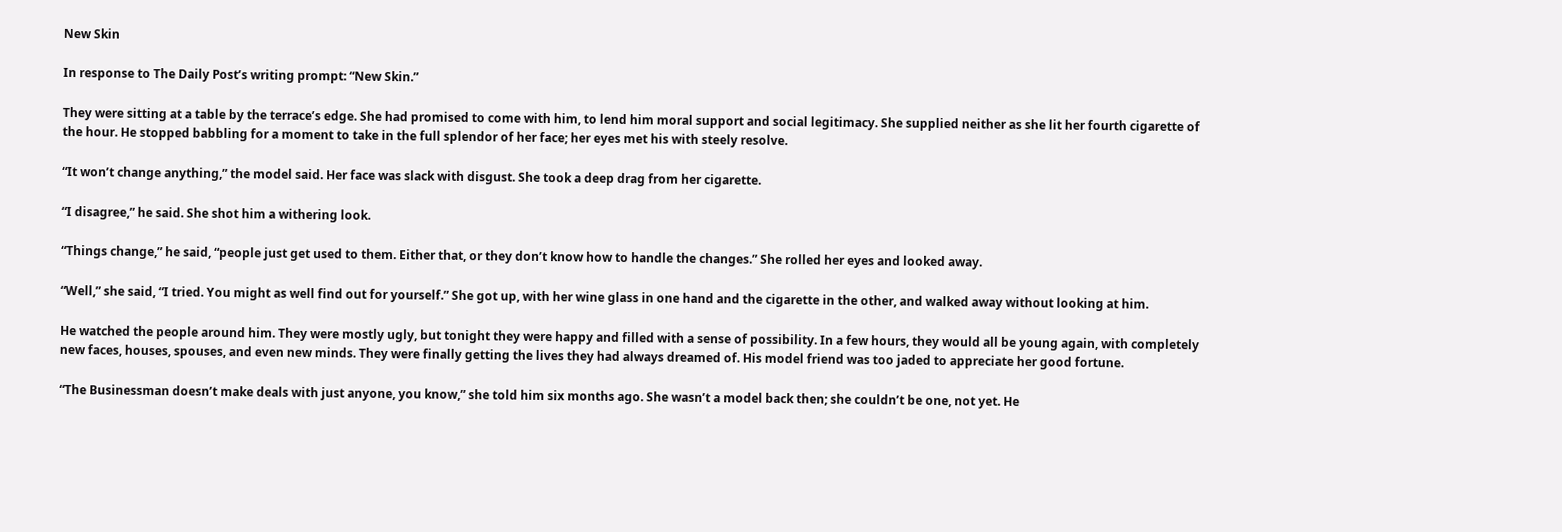New Skin

In response to The Daily Post’s writing prompt: “New Skin.”

They were sitting at a table by the terrace’s edge. She had promised to come with him, to lend him moral support and social legitimacy. She supplied neither as she lit her fourth cigarette of the hour. He stopped babbling for a moment to take in the full splendor of her face; her eyes met his with steely resolve.

“It won’t change anything,” the model said. Her face was slack with disgust. She took a deep drag from her cigarette.

“I disagree,” he said. She shot him a withering look.

“Things change,” he said, “people just get used to them. Either that, or they don’t know how to handle the changes.” She rolled her eyes and looked away.

“Well,” she said, “I tried. You might as well find out for yourself.” She got up, with her wine glass in one hand and the cigarette in the other, and walked away without looking at him.

He watched the people around him. They were mostly ugly, but tonight they were happy and filled with a sense of possibility. In a few hours, they would all be young again, with completely new faces, houses, spouses, and even new minds. They were finally getting the lives they had always dreamed of. His model friend was too jaded to appreciate her good fortune.

“The Businessman doesn’t make deals with just anyone, you know,” she told him six months ago. She wasn’t a model back then; she couldn’t be one, not yet. He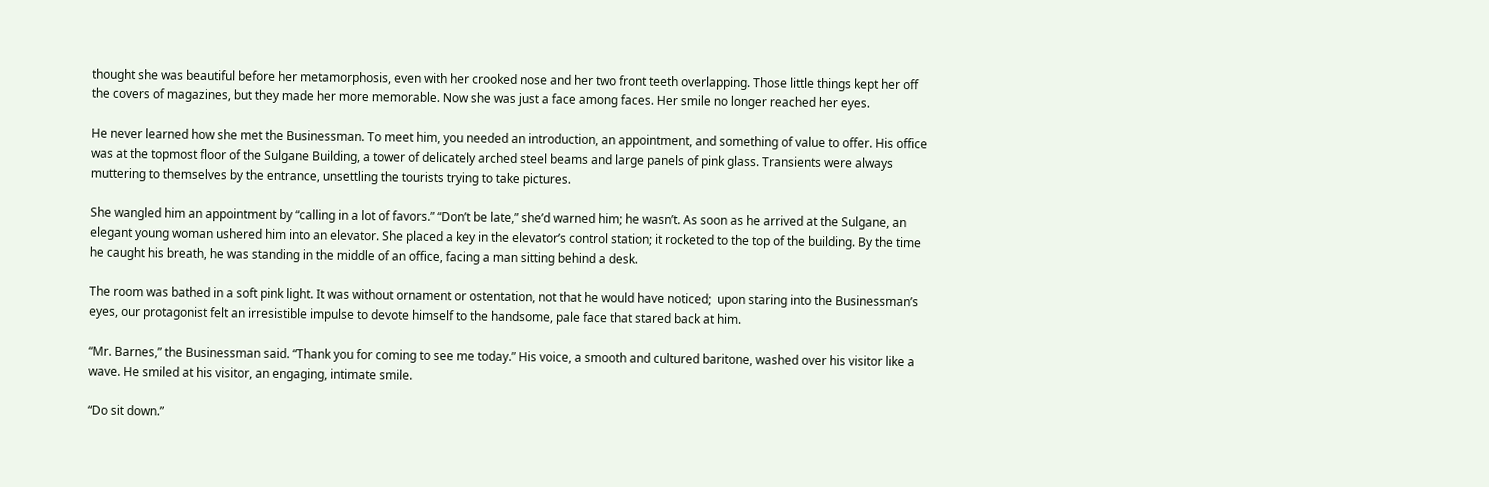thought she was beautiful before her metamorphosis, even with her crooked nose and her two front teeth overlapping. Those little things kept her off the covers of magazines, but they made her more memorable. Now she was just a face among faces. Her smile no longer reached her eyes.

He never learned how she met the Businessman. To meet him, you needed an introduction, an appointment, and something of value to offer. His office was at the topmost floor of the Sulgane Building, a tower of delicately arched steel beams and large panels of pink glass. Transients were always muttering to themselves by the entrance, unsettling the tourists trying to take pictures.

She wangled him an appointment by “calling in a lot of favors.” “Don’t be late,” she’d warned him; he wasn’t. As soon as he arrived at the Sulgane, an elegant young woman ushered him into an elevator. She placed a key in the elevator’s control station; it rocketed to the top of the building. By the time he caught his breath, he was standing in the middle of an office, facing a man sitting behind a desk.

The room was bathed in a soft pink light. It was without ornament or ostentation, not that he would have noticed;  upon staring into the Businessman’s eyes, our protagonist felt an irresistible impulse to devote himself to the handsome, pale face that stared back at him.

“Mr. Barnes,” the Businessman said. “Thank you for coming to see me today.” His voice, a smooth and cultured baritone, washed over his visitor like a wave. He smiled at his visitor, an engaging, intimate smile.

“Do sit down.”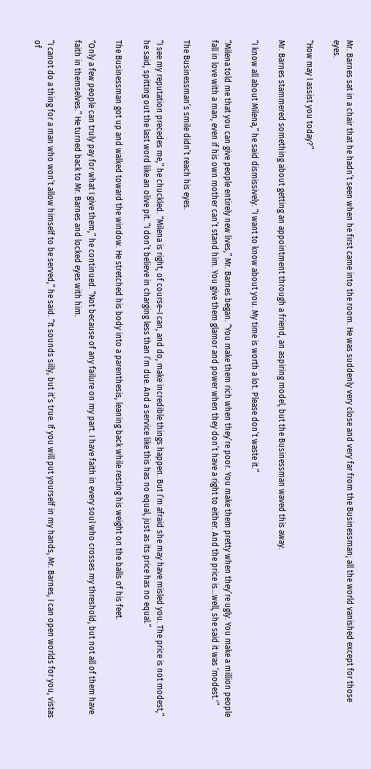Mr. Barnes sat in a chair that he hadn’t seen when he first came into the room. He was suddenly very close and very far from the Businessman; all the world vanished except for those eyes.

“How may I assist you today?”

Mr. Barnes stammered something about getting an appointment through a friend, an aspiring model, but the Businessman waved this away.

“I know all about Milena,” he said dismissively. “I want to know about you. My time is worth a lot. Please don’t waste it.”

“Milena told me that you can give people entirely new lives,” Mr. Barnes began. “You make them rich when they’re poor. You make them pretty when they’re ugly. You make a million people fall in love with a man, even if his own mother can’t stand him. You give them glamor and power when they don’t have a right to either. And the price is…well, she said it was ‘modest.'”

The Businessman’s smile didn’t reach his eyes.

“I see my reputation precedes me,” he chuckled. “Milena is right, of course–I can, and do, make incredible things happen. But I’m afraid she may have misled you. The price is not modest,” he said, spitting out the last word like an olive pit. “I don’t believe in charging less than I’m due. And a service like this has no equal, just as its price has no equal.”

The Businessman got up and walked toward the window. He stretched his body into a parenthesis, leaning back while resting his weight on the balls of his feet.

“Only a few people can truly pay for what I give them,” he continued. “Not because of any failure on my part. I have faith in every soul who crosses my threshold, but not all of them have faith in themselves.” He turned back to Mr. Barnes and locked eyes with him.

“I canot do a thing for a man who won’t allow himself to be served,” he said. “It sounds silly, but it’s true. If you will put yourself in my hands, Mr. Barnes, I can open worlds for you, vistas of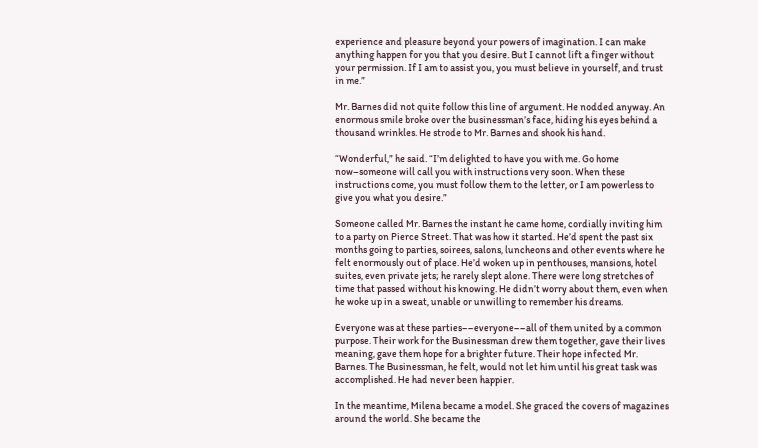experience and pleasure beyond your powers of imagination. I can make anything happen for you that you desire. But I cannot lift a finger without your permission. If I am to assist you, you must believe in yourself, and trust in me.”

Mr. Barnes did not quite follow this line of argument. He nodded anyway. An enormous smile broke over the businessman’s face, hiding his eyes behind a thousand wrinkles. He strode to Mr. Barnes and shook his hand.

“Wonderful,” he said. “I’m delighted to have you with me. Go home now–someone will call you with instructions very soon. When these instructions come, you must follow them to the letter, or I am powerless to give you what you desire.”

Someone called Mr. Barnes the instant he came home, cordially inviting him to a party on Pierce Street. That was how it started. He’d spent the past six months going to parties, soirees, salons, luncheons and other events where he felt enormously out of place. He’d woken up in penthouses, mansions, hotel suites, even private jets; he rarely slept alone. There were long stretches of time that passed without his knowing. He didn’t worry about them, even when he woke up in a sweat, unable or unwilling to remember his dreams.

Everyone was at these parties––everyone––all of them united by a common purpose. Their work for the Businessman drew them together, gave their lives meaning, gave them hope for a brighter future. Their hope infected Mr. Barnes. The Businessman, he felt, would not let him until his great task was accomplished. He had never been happier.

In the meantime, Milena became a model. She graced the covers of magazines around the world. She became the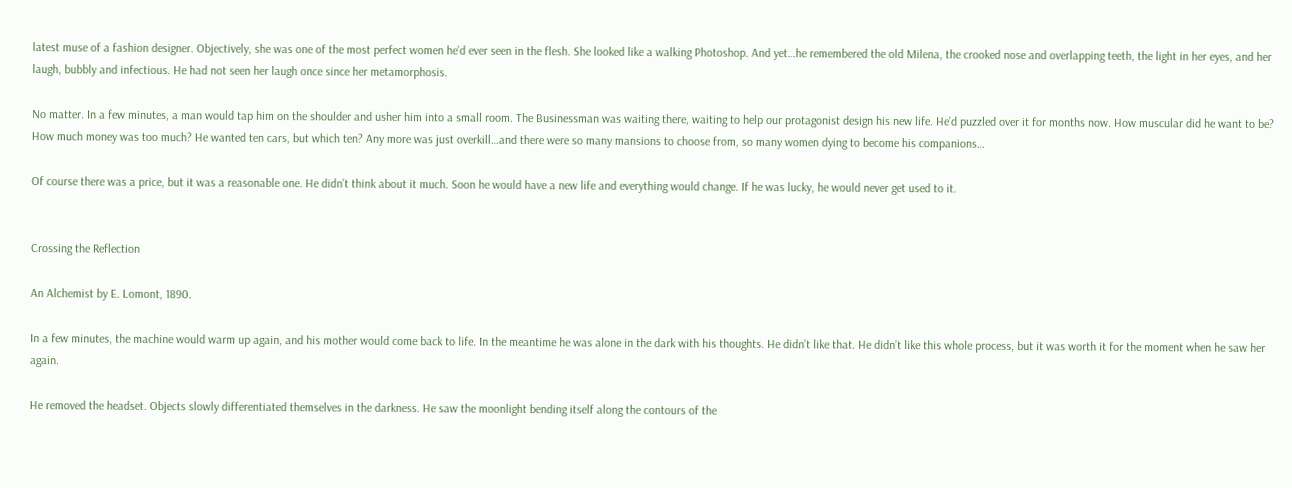latest muse of a fashion designer. Objectively, she was one of the most perfect women he’d ever seen in the flesh. She looked like a walking Photoshop. And yet…he remembered the old Milena, the crooked nose and overlapping teeth, the light in her eyes, and her laugh, bubbly and infectious. He had not seen her laugh once since her metamorphosis.

No matter. In a few minutes, a man would tap him on the shoulder and usher him into a small room. The Businessman was waiting there, waiting to help our protagonist design his new life. He’d puzzled over it for months now. How muscular did he want to be? How much money was too much? He wanted ten cars, but which ten? Any more was just overkill…and there were so many mansions to choose from, so many women dying to become his companions…

Of course there was a price, but it was a reasonable one. He didn’t think about it much. Soon he would have a new life and everything would change. If he was lucky, he would never get used to it.


Crossing the Reflection

An Alchemist by E. Lomont, 1890.

In a few minutes, the machine would warm up again, and his mother would come back to life. In the meantime he was alone in the dark with his thoughts. He didn’t like that. He didn’t like this whole process, but it was worth it for the moment when he saw her again.

He removed the headset. Objects slowly differentiated themselves in the darkness. He saw the moonlight bending itself along the contours of the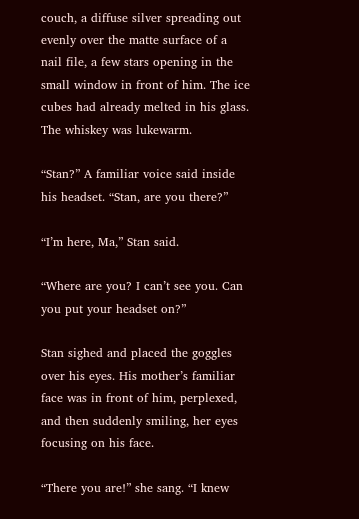couch, a diffuse silver spreading out evenly over the matte surface of a nail file, a few stars opening in the small window in front of him. The ice cubes had already melted in his glass. The whiskey was lukewarm.

“Stan?” A familiar voice said inside his headset. “Stan, are you there?”

“I’m here, Ma,” Stan said.

“Where are you? I can’t see you. Can you put your headset on?”

Stan sighed and placed the goggles over his eyes. His mother’s familiar face was in front of him, perplexed, and then suddenly smiling, her eyes focusing on his face.

“There you are!” she sang. “I knew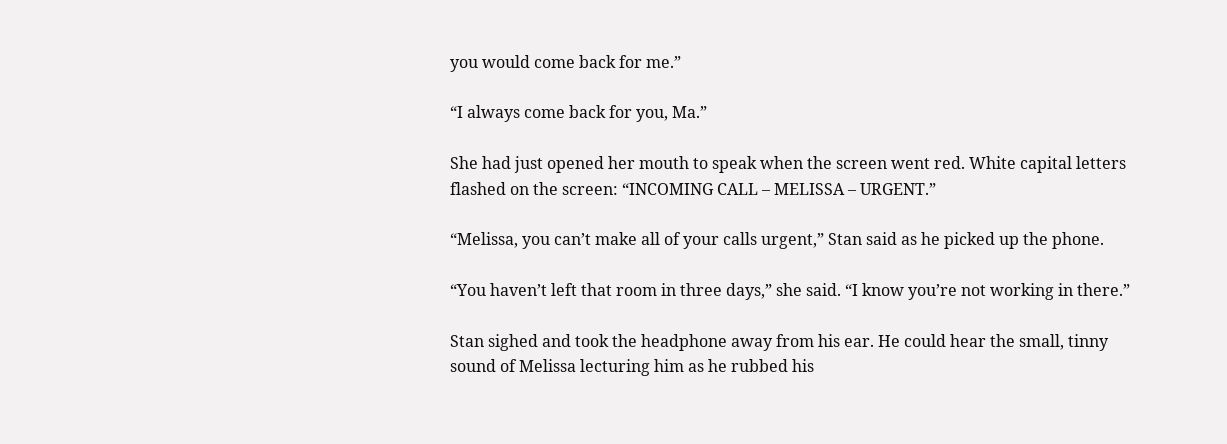you would come back for me.”

“I always come back for you, Ma.”

She had just opened her mouth to speak when the screen went red. White capital letters flashed on the screen: “INCOMING CALL – MELISSA – URGENT.”

“Melissa, you can’t make all of your calls urgent,” Stan said as he picked up the phone.

“You haven’t left that room in three days,” she said. “I know you’re not working in there.”

Stan sighed and took the headphone away from his ear. He could hear the small, tinny sound of Melissa lecturing him as he rubbed his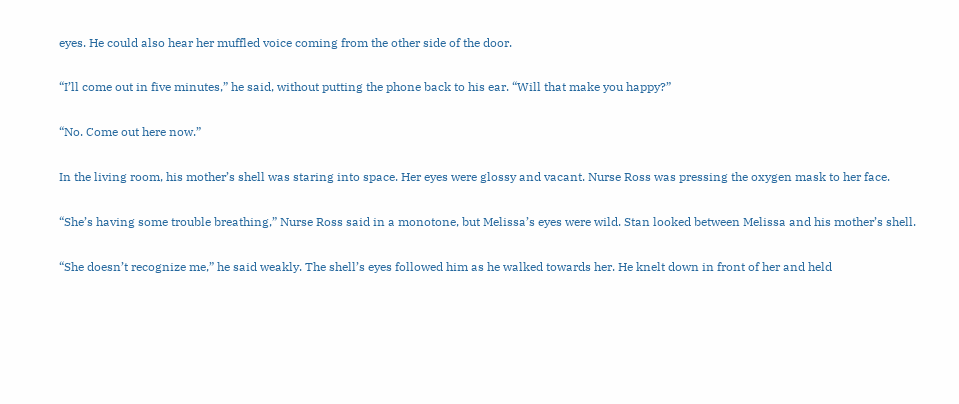eyes. He could also hear her muffled voice coming from the other side of the door.

“I’ll come out in five minutes,” he said, without putting the phone back to his ear. “Will that make you happy?”

“No. Come out here now.”

In the living room, his mother’s shell was staring into space. Her eyes were glossy and vacant. Nurse Ross was pressing the oxygen mask to her face.

“She’s having some trouble breathing,” Nurse Ross said in a monotone, but Melissa’s eyes were wild. Stan looked between Melissa and his mother’s shell.

“She doesn’t recognize me,” he said weakly. The shell’s eyes followed him as he walked towards her. He knelt down in front of her and held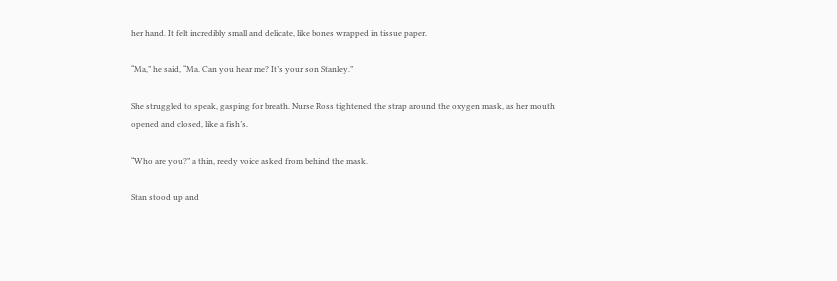her hand. It felt incredibly small and delicate, like bones wrapped in tissue paper.

“Ma,” he said, “Ma. Can you hear me? It’s your son Stanley.”

She struggled to speak, gasping for breath. Nurse Ross tightened the strap around the oxygen mask, as her mouth opened and closed, like a fish’s.

“Who are you?” a thin, reedy voice asked from behind the mask.

Stan stood up and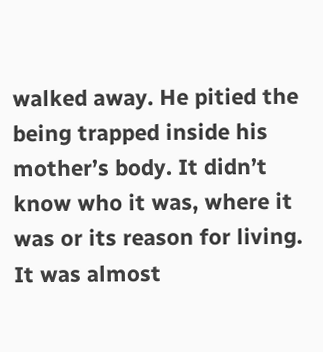walked away. He pitied the being trapped inside his mother’s body. It didn’t know who it was, where it was or its reason for living. It was almost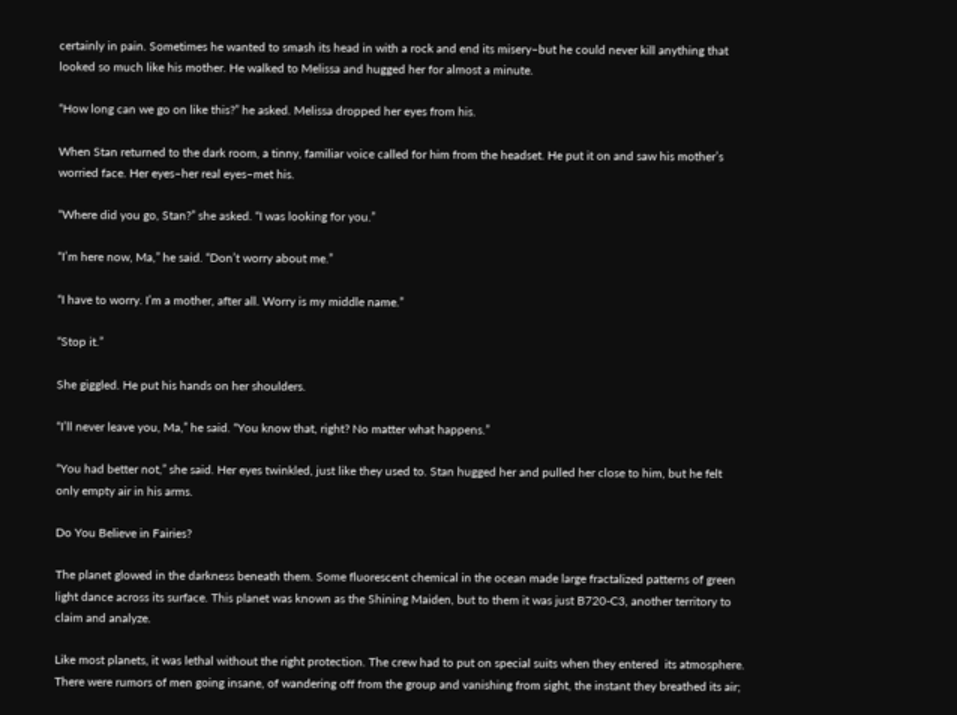certainly in pain. Sometimes he wanted to smash its head in with a rock and end its misery–but he could never kill anything that looked so much like his mother. He walked to Melissa and hugged her for almost a minute.

“How long can we go on like this?” he asked. Melissa dropped her eyes from his.

When Stan returned to the dark room, a tinny, familiar voice called for him from the headset. He put it on and saw his mother’s worried face. Her eyes–her real eyes–met his.

“Where did you go, Stan?” she asked. “I was looking for you.”

“I’m here now, Ma,” he said. “Don’t worry about me.”

“I have to worry. I’m a mother, after all. Worry is my middle name.”

“Stop it.”

She giggled. He put his hands on her shoulders.

“I’ll never leave you, Ma,” he said. “You know that, right? No matter what happens.”

“You had better not,” she said. Her eyes twinkled, just like they used to. Stan hugged her and pulled her close to him, but he felt only empty air in his arms.

Do You Believe in Fairies?

The planet glowed in the darkness beneath them. Some fluorescent chemical in the ocean made large fractalized patterns of green light dance across its surface. This planet was known as the Shining Maiden, but to them it was just B720-C3, another territory to claim and analyze.

Like most planets, it was lethal without the right protection. The crew had to put on special suits when they entered  its atmosphere. There were rumors of men going insane, of wandering off from the group and vanishing from sight, the instant they breathed its air;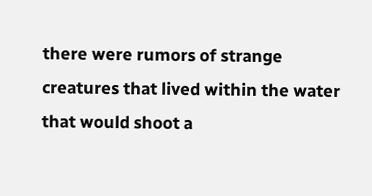there were rumors of strange creatures that lived within the water that would shoot a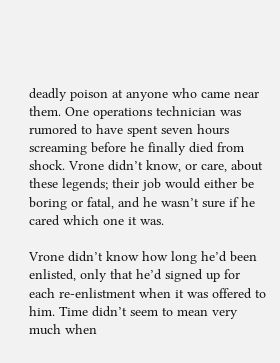deadly poison at anyone who came near them. One operations technician was rumored to have spent seven hours screaming before he finally died from shock. Vrone didn’t know, or care, about these legends; their job would either be boring or fatal, and he wasn’t sure if he cared which one it was.

Vrone didn’t know how long he’d been enlisted, only that he’d signed up for each re-enlistment when it was offered to him. Time didn’t seem to mean very much when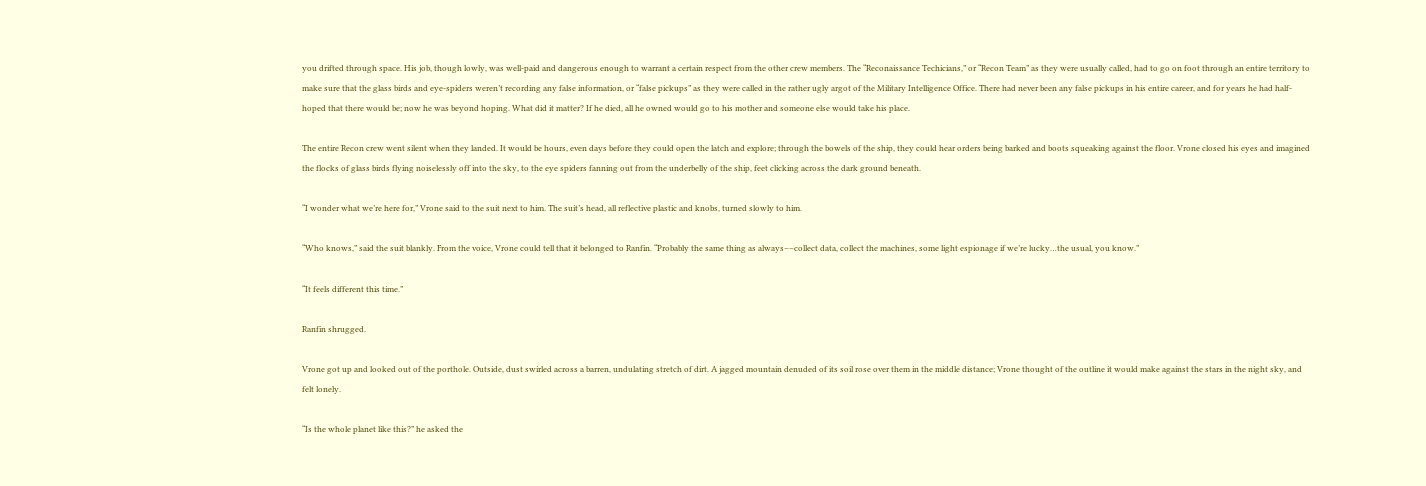you drifted through space. His job, though lowly, was well-paid and dangerous enough to warrant a certain respect from the other crew members. The “Reconaissance Techicians,” or “Recon Team” as they were usually called, had to go on foot through an entire territory to make sure that the glass birds and eye-spiders weren’t recording any false information, or “false pickups” as they were called in the rather ugly argot of the Military Intelligence Office. There had never been any false pickups in his entire career, and for years he had half-hoped that there would be; now he was beyond hoping. What did it matter? If he died, all he owned would go to his mother and someone else would take his place.

The entire Recon crew went silent when they landed. It would be hours, even days before they could open the latch and explore; through the bowels of the ship, they could hear orders being barked and boots squeaking against the floor. Vrone closed his eyes and imagined the flocks of glass birds flying noiselessly off into the sky, to the eye spiders fanning out from the underbelly of the ship, feet clicking across the dark ground beneath.

“I wonder what we’re here for,” Vrone said to the suit next to him. The suit’s head, all reflective plastic and knobs, turned slowly to him.

“Who knows,” said the suit blankly. From the voice, Vrone could tell that it belonged to Ranfin. “Probably the same thing as always––collect data, collect the machines, some light espionage if we’re lucky…the usual, you know.”

“It feels different this time.”

Ranfin shrugged.

Vrone got up and looked out of the porthole. Outside, dust swirled across a barren, undulating stretch of dirt. A jagged mountain denuded of its soil rose over them in the middle distance; Vrone thought of the outline it would make against the stars in the night sky, and felt lonely.

“Is the whole planet like this?” he asked the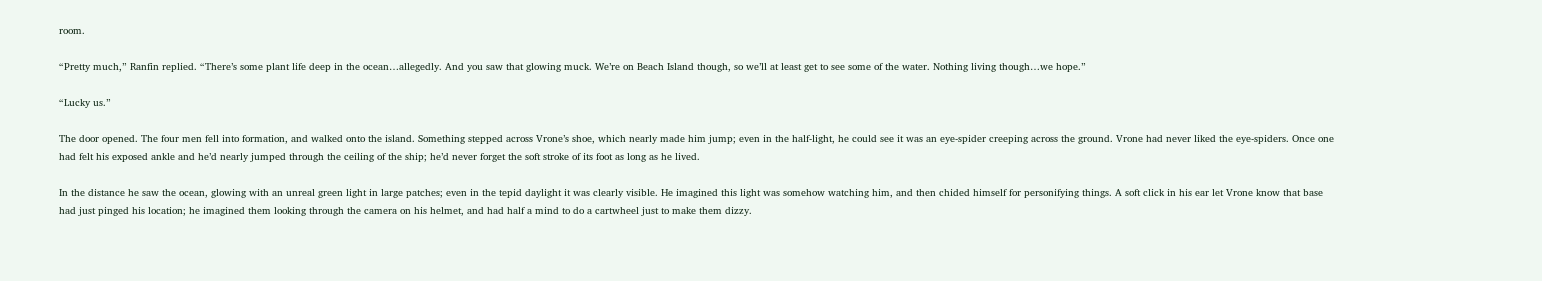room.

“Pretty much,” Ranfin replied. “There’s some plant life deep in the ocean…allegedly. And you saw that glowing muck. We’re on Beach Island though, so we’ll at least get to see some of the water. Nothing living though…we hope.”

“Lucky us.”

The door opened. The four men fell into formation, and walked onto the island. Something stepped across Vrone’s shoe, which nearly made him jump; even in the half-light, he could see it was an eye-spider creeping across the ground. Vrone had never liked the eye-spiders. Once one had felt his exposed ankle and he’d nearly jumped through the ceiling of the ship; he’d never forget the soft stroke of its foot as long as he lived.

In the distance he saw the ocean, glowing with an unreal green light in large patches; even in the tepid daylight it was clearly visible. He imagined this light was somehow watching him, and then chided himself for personifying things. A soft click in his ear let Vrone know that base had just pinged his location; he imagined them looking through the camera on his helmet, and had half a mind to do a cartwheel just to make them dizzy.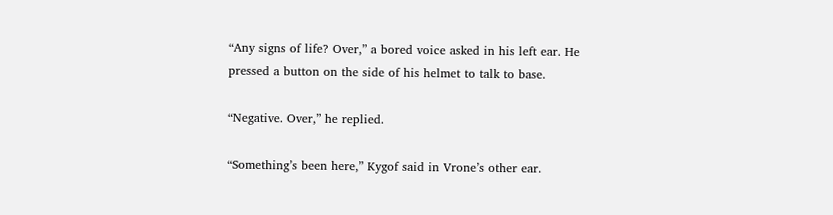“Any signs of life? Over,” a bored voice asked in his left ear. He pressed a button on the side of his helmet to talk to base.

“Negative. Over,” he replied.

“Something’s been here,” Kygof said in Vrone’s other ear.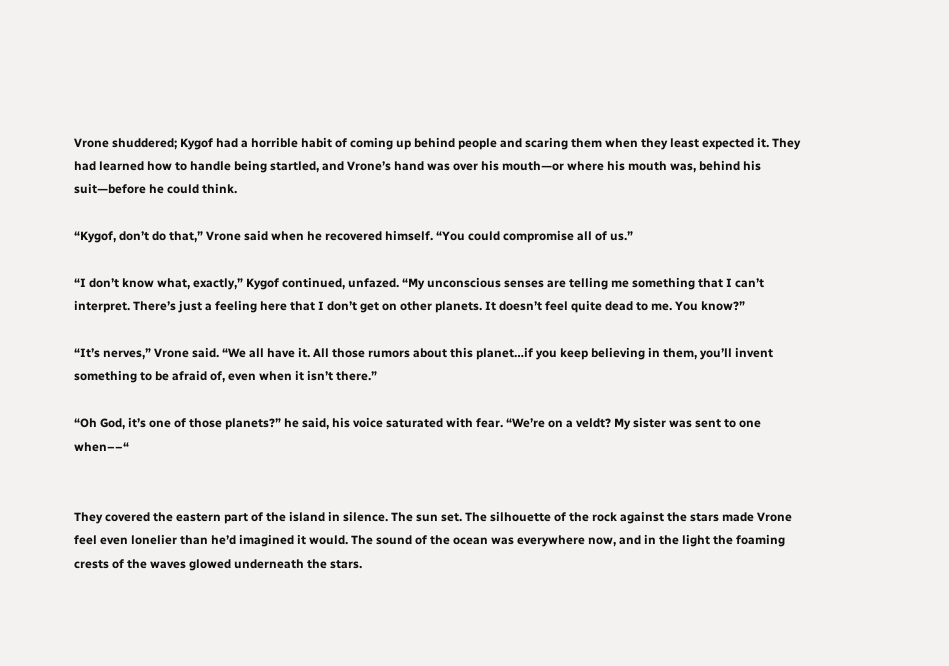Vrone shuddered; Kygof had a horrible habit of coming up behind people and scaring them when they least expected it. They had learned how to handle being startled, and Vrone’s hand was over his mouth—or where his mouth was, behind his suit—before he could think.

“Kygof, don’t do that,” Vrone said when he recovered himself. “You could compromise all of us.”

“I don’t know what, exactly,” Kygof continued, unfazed. “My unconscious senses are telling me something that I can’t interpret. There’s just a feeling here that I don’t get on other planets. It doesn’t feel quite dead to me. You know?”

“It’s nerves,” Vrone said. “We all have it. All those rumors about this planet…if you keep believing in them, you’ll invent something to be afraid of, even when it isn’t there.”

“Oh God, it’s one of those planets?” he said, his voice saturated with fear. “We’re on a veldt? My sister was sent to one when––“


They covered the eastern part of the island in silence. The sun set. The silhouette of the rock against the stars made Vrone feel even lonelier than he’d imagined it would. The sound of the ocean was everywhere now, and in the light the foaming crests of the waves glowed underneath the stars.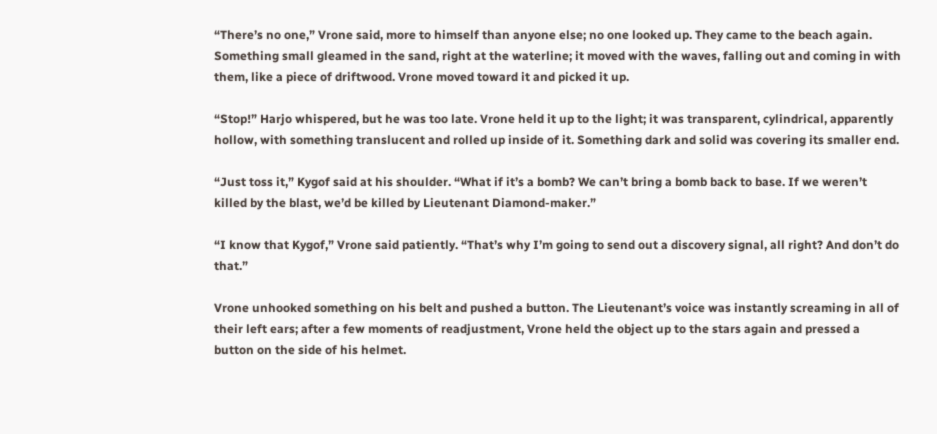“There’s no one,” Vrone said, more to himself than anyone else; no one looked up. They came to the beach again. Something small gleamed in the sand, right at the waterline; it moved with the waves, falling out and coming in with them, like a piece of driftwood. Vrone moved toward it and picked it up.

“Stop!” Harjo whispered, but he was too late. Vrone held it up to the light; it was transparent, cylindrical, apparently hollow, with something translucent and rolled up inside of it. Something dark and solid was covering its smaller end.

“Just toss it,” Kygof said at his shoulder. “What if it’s a bomb? We can’t bring a bomb back to base. If we weren’t killed by the blast, we’d be killed by Lieutenant Diamond-maker.”

“I know that Kygof,” Vrone said patiently. “That’s why I’m going to send out a discovery signal, all right? And don’t do that.”

Vrone unhooked something on his belt and pushed a button. The Lieutenant’s voice was instantly screaming in all of their left ears; after a few moments of readjustment, Vrone held the object up to the stars again and pressed a button on the side of his helmet.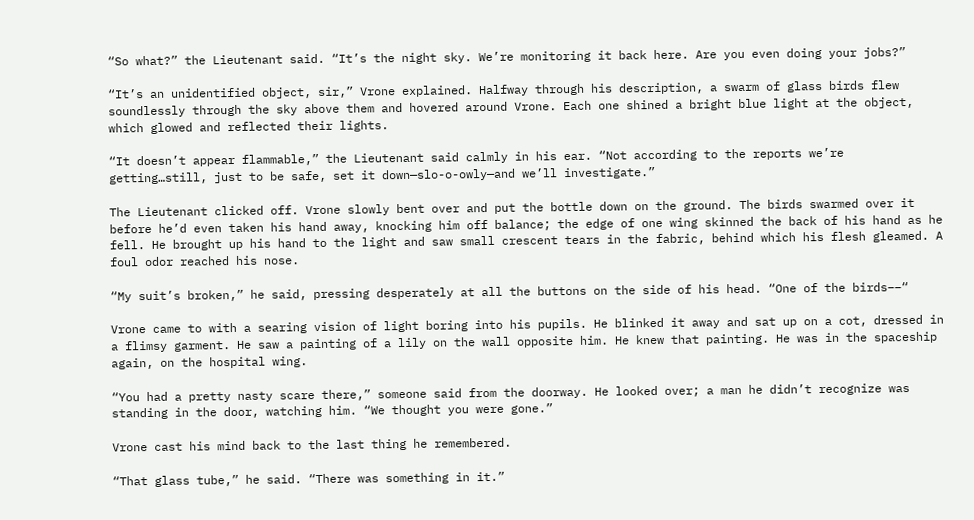“So what?” the Lieutenant said. “It’s the night sky. We’re monitoring it back here. Are you even doing your jobs?”

“It’s an unidentified object, sir,” Vrone explained. Halfway through his description, a swarm of glass birds flew soundlessly through the sky above them and hovered around Vrone. Each one shined a bright blue light at the object, which glowed and reflected their lights.

“It doesn’t appear flammable,” the Lieutenant said calmly in his ear. “Not according to the reports we’re getting…still, just to be safe, set it down—slo-o-owly—and we’ll investigate.”

The Lieutenant clicked off. Vrone slowly bent over and put the bottle down on the ground. The birds swarmed over it before he’d even taken his hand away, knocking him off balance; the edge of one wing skinned the back of his hand as he fell. He brought up his hand to the light and saw small crescent tears in the fabric, behind which his flesh gleamed. A foul odor reached his nose.

“My suit’s broken,” he said, pressing desperately at all the buttons on the side of his head. “One of the birds––“

Vrone came to with a searing vision of light boring into his pupils. He blinked it away and sat up on a cot, dressed in a flimsy garment. He saw a painting of a lily on the wall opposite him. He knew that painting. He was in the spaceship again, on the hospital wing.

“You had a pretty nasty scare there,” someone said from the doorway. He looked over; a man he didn’t recognize was standing in the door, watching him. “We thought you were gone.”

Vrone cast his mind back to the last thing he remembered.

“That glass tube,” he said. “There was something in it.”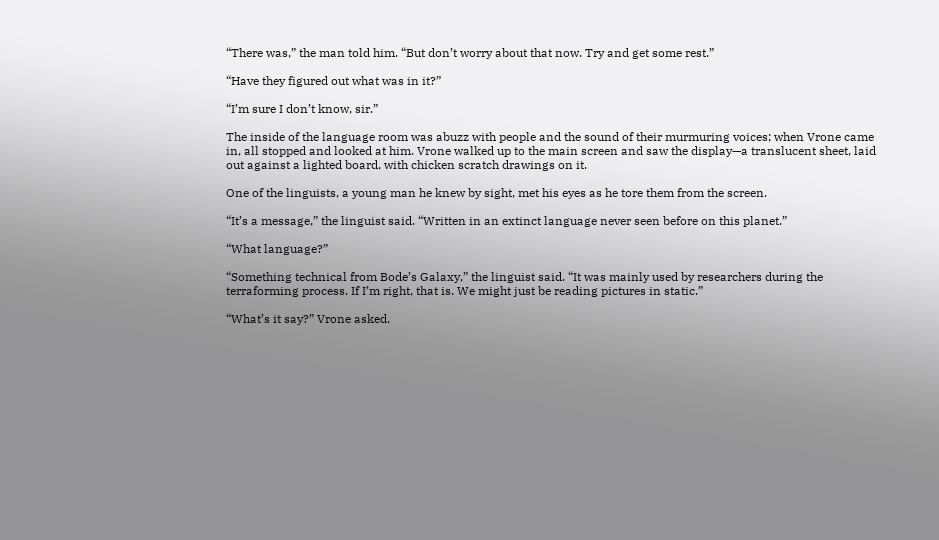“There was,” the man told him. “But don’t worry about that now. Try and get some rest.”

“Have they figured out what was in it?”

“I’m sure I don’t know, sir.”

The inside of the language room was abuzz with people and the sound of their murmuring voices; when Vrone came in, all stopped and looked at him. Vrone walked up to the main screen and saw the display—a translucent sheet, laid out against a lighted board, with chicken scratch drawings on it.

One of the linguists, a young man he knew by sight, met his eyes as he tore them from the screen.

“It’s a message,” the linguist said. “Written in an extinct language never seen before on this planet.”

“What language?”

“Something technical from Bode’s Galaxy,” the linguist said. “It was mainly used by researchers during the terraforming process. If I’m right, that is. We might just be reading pictures in static.”

“What’s it say?” Vrone asked.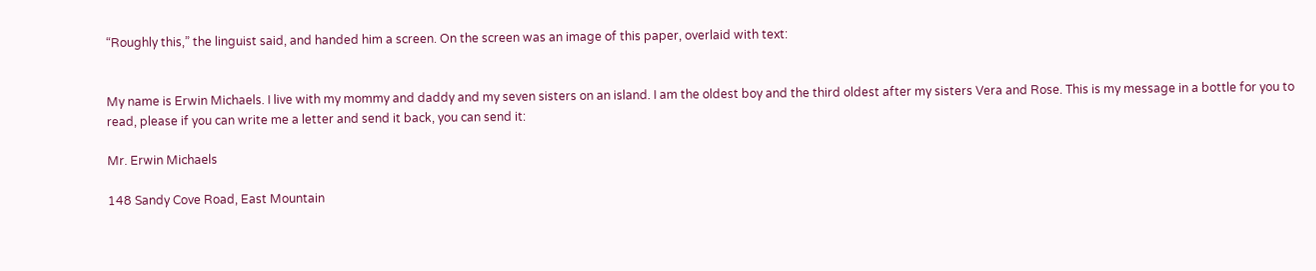“Roughly this,” the linguist said, and handed him a screen. On the screen was an image of this paper, overlaid with text:


My name is Erwin Michaels. I live with my mommy and daddy and my seven sisters on an island. I am the oldest boy and the third oldest after my sisters Vera and Rose. This is my message in a bottle for you to read, please if you can write me a letter and send it back, you can send it:

Mr. Erwin Michaels

148 Sandy Cove Road, East Mountain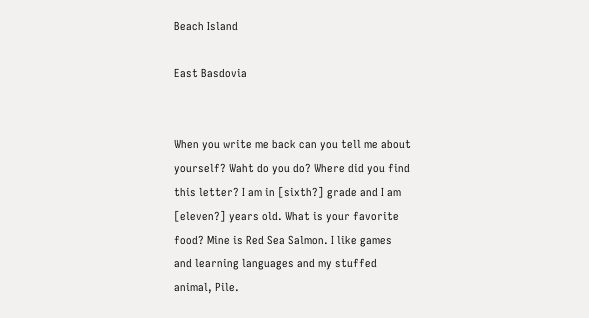Beach Island

East Basdovia


When you write me back can you tell me about yourself? Waht do you do? Where did you find this letter? I am in [sixth?] grade and I am [eleven?] years old. What is your favorite food? Mine is Red Sea Salmon. I like games and learning languages and my stuffed animal, Pile.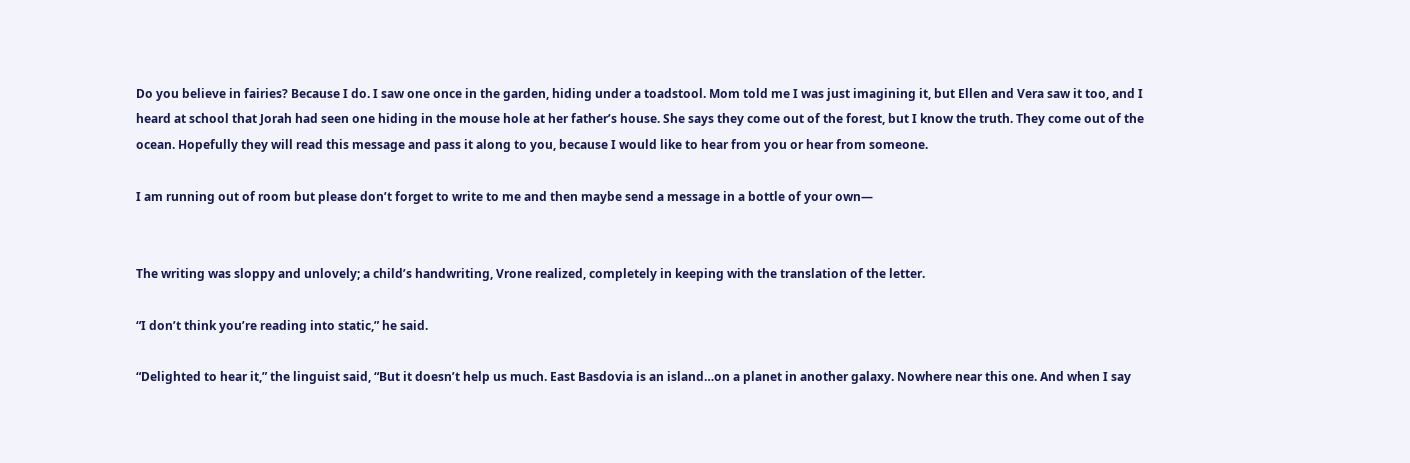Do you believe in fairies? Because I do. I saw one once in the garden, hiding under a toadstool. Mom told me I was just imagining it, but Ellen and Vera saw it too, and I heard at school that Jorah had seen one hiding in the mouse hole at her father’s house. She says they come out of the forest, but I know the truth. They come out of the ocean. Hopefully they will read this message and pass it along to you, because I would like to hear from you or hear from someone.

I am running out of room but please don’t forget to write to me and then maybe send a message in a bottle of your own—


The writing was sloppy and unlovely; a child’s handwriting, Vrone realized, completely in keeping with the translation of the letter.

“I don’t think you’re reading into static,” he said.

“Delighted to hear it,” the linguist said, “But it doesn’t help us much. East Basdovia is an island…on a planet in another galaxy. Nowhere near this one. And when I say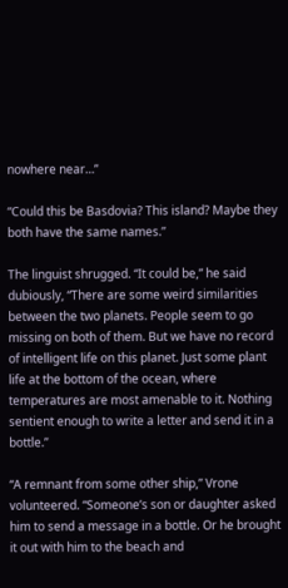nowhere near…”

“Could this be Basdovia? This island? Maybe they both have the same names.”

The linguist shrugged. “It could be,” he said dubiously, “There are some weird similarities between the two planets. People seem to go missing on both of them. But we have no record of intelligent life on this planet. Just some plant life at the bottom of the ocean, where temperatures are most amenable to it. Nothing sentient enough to write a letter and send it in a bottle.”

“A remnant from some other ship,” Vrone volunteered. “Someone’s son or daughter asked him to send a message in a bottle. Or he brought it out with him to the beach and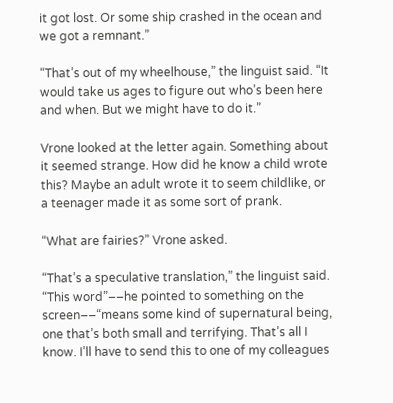it got lost. Or some ship crashed in the ocean and we got a remnant.”

“That’s out of my wheelhouse,” the linguist said. “It would take us ages to figure out who’s been here and when. But we might have to do it.”

Vrone looked at the letter again. Something about it seemed strange. How did he know a child wrote this? Maybe an adult wrote it to seem childlike, or a teenager made it as some sort of prank.

“What are fairies?” Vrone asked.

“That’s a speculative translation,” the linguist said. “This word”––he pointed to something on the screen––“means some kind of supernatural being, one that’s both small and terrifying. That’s all I know. I’ll have to send this to one of my colleagues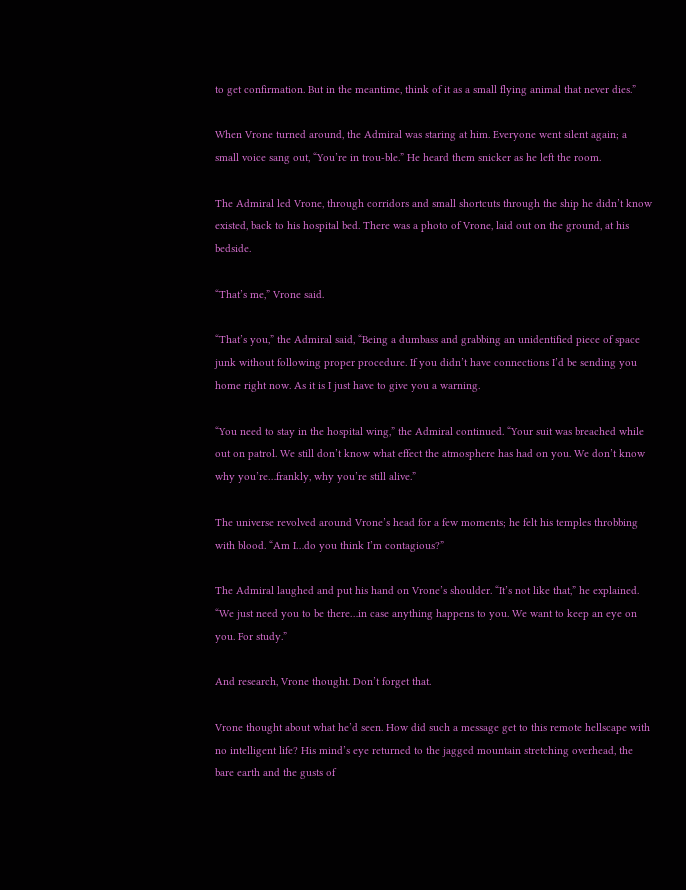to get confirmation. But in the meantime, think of it as a small flying animal that never dies.”

When Vrone turned around, the Admiral was staring at him. Everyone went silent again; a small voice sang out, “You’re in trou-ble.” He heard them snicker as he left the room.

The Admiral led Vrone, through corridors and small shortcuts through the ship he didn’t know existed, back to his hospital bed. There was a photo of Vrone, laid out on the ground, at his bedside.

“That’s me,” Vrone said.

“That’s you,” the Admiral said, “Being a dumbass and grabbing an unidentified piece of space junk without following proper procedure. If you didn’t have connections I’d be sending you home right now. As it is I just have to give you a warning.

“You need to stay in the hospital wing,” the Admiral continued. “Your suit was breached while out on patrol. We still don’t know what effect the atmosphere has had on you. We don’t know why you’re…frankly, why you’re still alive.”

The universe revolved around Vrone’s head for a few moments; he felt his temples throbbing with blood. “Am I…do you think I’m contagious?”

The Admiral laughed and put his hand on Vrone’s shoulder. “It’s not like that,” he explained. “We just need you to be there…in case anything happens to you. We want to keep an eye on you. For study.”

And research, Vrone thought. Don’t forget that.

Vrone thought about what he’d seen. How did such a message get to this remote hellscape with no intelligent life? His mind’s eye returned to the jagged mountain stretching overhead, the bare earth and the gusts of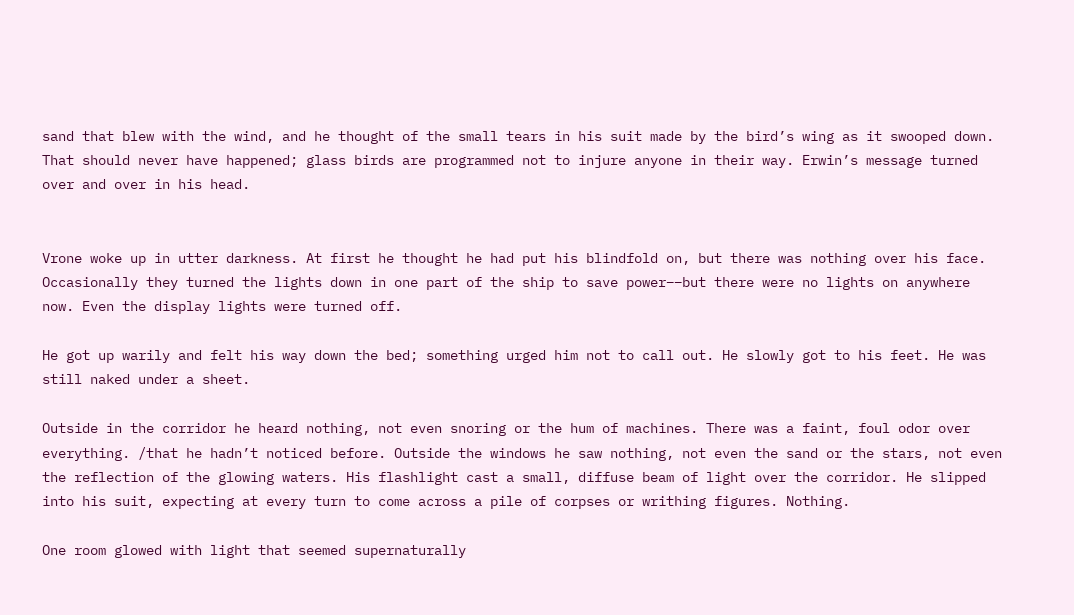sand that blew with the wind, and he thought of the small tears in his suit made by the bird’s wing as it swooped down. That should never have happened; glass birds are programmed not to injure anyone in their way. Erwin’s message turned over and over in his head.


Vrone woke up in utter darkness. At first he thought he had put his blindfold on, but there was nothing over his face. Occasionally they turned the lights down in one part of the ship to save power––but there were no lights on anywhere now. Even the display lights were turned off.

He got up warily and felt his way down the bed; something urged him not to call out. He slowly got to his feet. He was still naked under a sheet.

Outside in the corridor he heard nothing, not even snoring or the hum of machines. There was a faint, foul odor over everything. /that he hadn’t noticed before. Outside the windows he saw nothing, not even the sand or the stars, not even the reflection of the glowing waters. His flashlight cast a small, diffuse beam of light over the corridor. He slipped into his suit, expecting at every turn to come across a pile of corpses or writhing figures. Nothing.

One room glowed with light that seemed supernaturally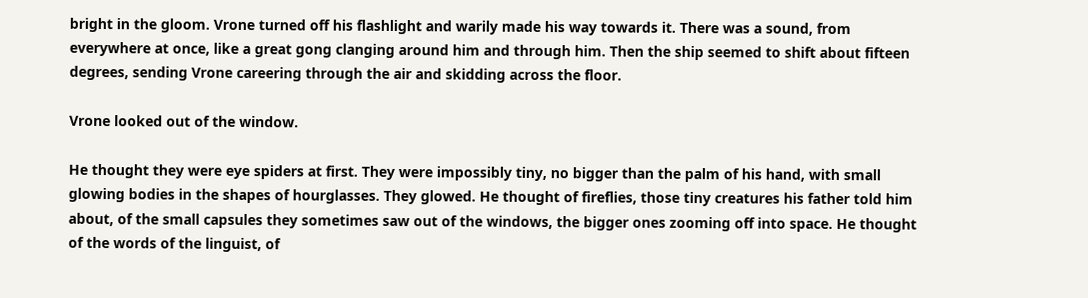bright in the gloom. Vrone turned off his flashlight and warily made his way towards it. There was a sound, from everywhere at once, like a great gong clanging around him and through him. Then the ship seemed to shift about fifteen degrees, sending Vrone careering through the air and skidding across the floor.

Vrone looked out of the window.

He thought they were eye spiders at first. They were impossibly tiny, no bigger than the palm of his hand, with small glowing bodies in the shapes of hourglasses. They glowed. He thought of fireflies, those tiny creatures his father told him about, of the small capsules they sometimes saw out of the windows, the bigger ones zooming off into space. He thought of the words of the linguist, of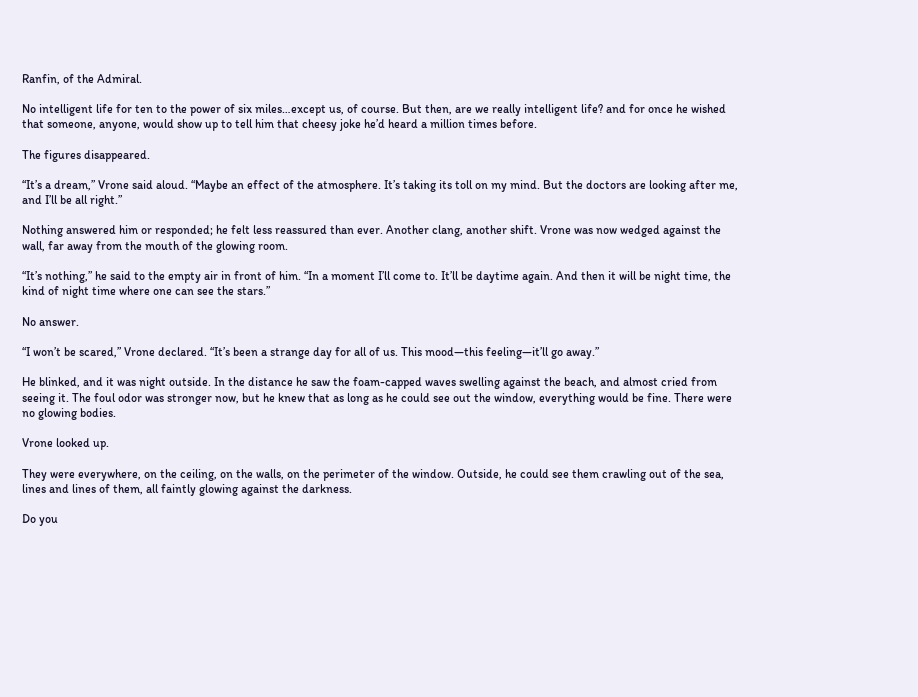Ranfin, of the Admiral.

No intelligent life for ten to the power of six miles…except us, of course. But then, are we really intelligent life? and for once he wished that someone, anyone, would show up to tell him that cheesy joke he’d heard a million times before.

The figures disappeared.

“It’s a dream,” Vrone said aloud. “Maybe an effect of the atmosphere. It’s taking its toll on my mind. But the doctors are looking after me, and I’ll be all right.”

Nothing answered him or responded; he felt less reassured than ever. Another clang, another shift. Vrone was now wedged against the wall, far away from the mouth of the glowing room.

“It’s nothing,” he said to the empty air in front of him. “In a moment I’ll come to. It’ll be daytime again. And then it will be night time, the kind of night time where one can see the stars.”

No answer.

“I won’t be scared,” Vrone declared. “It’s been a strange day for all of us. This mood—this feeling—it’ll go away.”

He blinked, and it was night outside. In the distance he saw the foam-capped waves swelling against the beach, and almost cried from seeing it. The foul odor was stronger now, but he knew that as long as he could see out the window, everything would be fine. There were no glowing bodies.

Vrone looked up.

They were everywhere, on the ceiling, on the walls, on the perimeter of the window. Outside, he could see them crawling out of the sea, lines and lines of them, all faintly glowing against the darkness.

Do you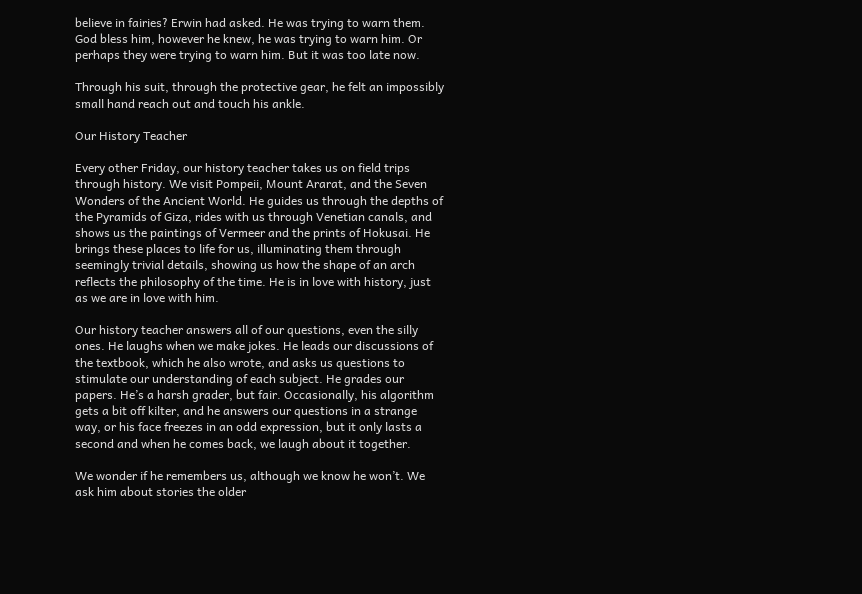believe in fairies? Erwin had asked. He was trying to warn them. God bless him, however he knew, he was trying to warn him. Or perhaps they were trying to warn him. But it was too late now.

Through his suit, through the protective gear, he felt an impossibly small hand reach out and touch his ankle.

Our History Teacher

Every other Friday, our history teacher takes us on field trips through history. We visit Pompeii, Mount Ararat, and the Seven Wonders of the Ancient World. He guides us through the depths of the Pyramids of Giza, rides with us through Venetian canals, and shows us the paintings of Vermeer and the prints of Hokusai. He brings these places to life for us, illuminating them through seemingly trivial details, showing us how the shape of an arch reflects the philosophy of the time. He is in love with history, just as we are in love with him.

Our history teacher answers all of our questions, even the silly ones. He laughs when we make jokes. He leads our discussions of the textbook, which he also wrote, and asks us questions to stimulate our understanding of each subject. He grades our papers. He’s a harsh grader, but fair. Occasionally, his algorithm gets a bit off kilter, and he answers our questions in a strange way, or his face freezes in an odd expression, but it only lasts a second and when he comes back, we laugh about it together.

We wonder if he remembers us, although we know he won’t. We ask him about stories the older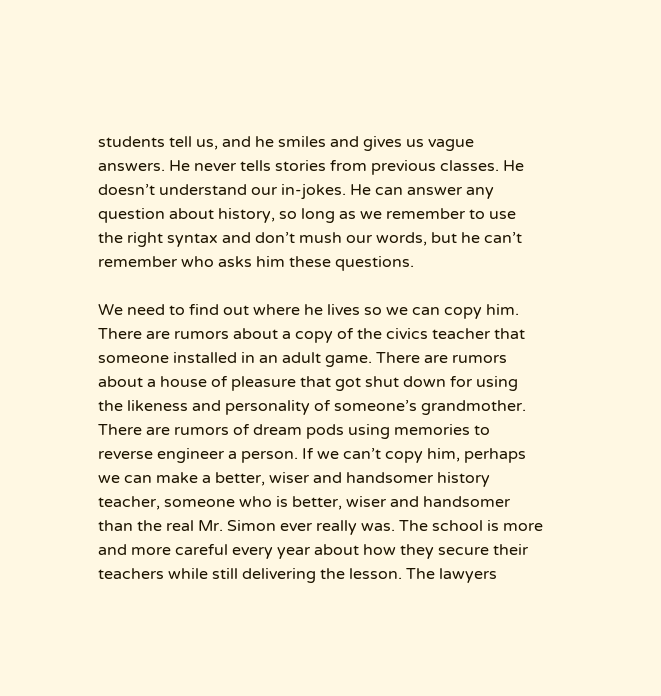students tell us, and he smiles and gives us vague answers. He never tells stories from previous classes. He doesn’t understand our in-jokes. He can answer any question about history, so long as we remember to use the right syntax and don’t mush our words, but he can’t remember who asks him these questions.

We need to find out where he lives so we can copy him. There are rumors about a copy of the civics teacher that someone installed in an adult game. There are rumors about a house of pleasure that got shut down for using the likeness and personality of someone’s grandmother. There are rumors of dream pods using memories to reverse engineer a person. If we can’t copy him, perhaps we can make a better, wiser and handsomer history teacher, someone who is better, wiser and handsomer than the real Mr. Simon ever really was. The school is more and more careful every year about how they secure their teachers while still delivering the lesson. The lawyers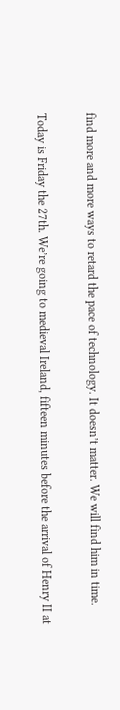find more and more ways to retard the pace of technology. It doesn’t matter. We will find him in time.

Today is Friday the 27th. We’re going to medieval Ireland, fifteen minutes before the arrival of Henry II at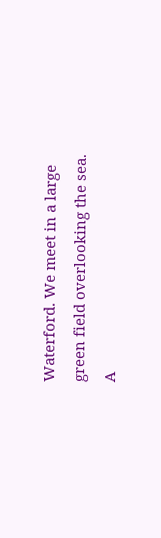Waterford. We meet in a large green field overlooking the sea. A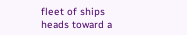fleet of ships heads toward a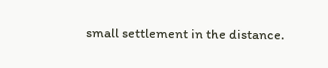small settlement in the distance.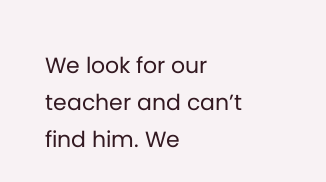We look for our teacher and can’t find him. We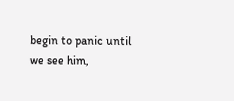begin to panic until we see him,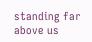standing far above us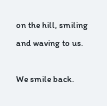on the hill, smiling and waving to us.

We smile back.